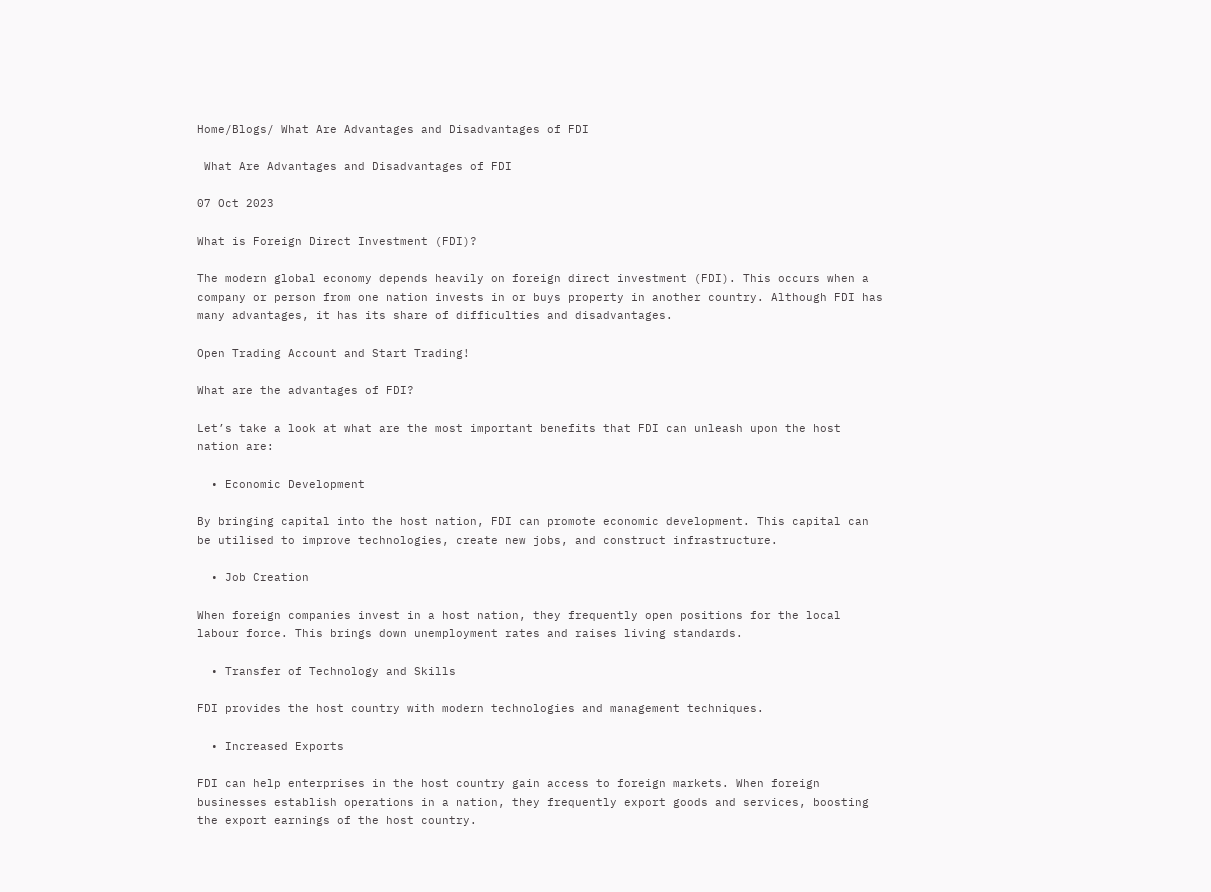Home/Blogs/ What Are Advantages and Disadvantages of FDI

 What Are Advantages and Disadvantages of FDI

07 Oct 2023

What is Foreign Direct Investment (FDI)?

The modern global economy depends heavily on foreign direct investment (FDI). This occurs when a company or person from one nation invests in or buys property in another country. Although FDI has many advantages, it has its share of difficulties and disadvantages.

Open Trading Account and Start Trading!

What are the advantages of FDI?

Let’s take a look at what are the most important benefits that FDI can unleash upon the host nation are:

  • Economic Development

By bringing capital into the host nation, FDI can promote economic development. This capital can be utilised to improve technologies, create new jobs, and construct infrastructure.

  • Job Creation

When foreign companies invest in a host nation, they frequently open positions for the local labour force. This brings down unemployment rates and raises living standards.

  • Transfer of Technology and Skills

FDI provides the host country with modern technologies and management techniques.

  • Increased Exports

FDI can help enterprises in the host country gain access to foreign markets. When foreign businesses establish operations in a nation, they frequently export goods and services, boosting the export earnings of the host country.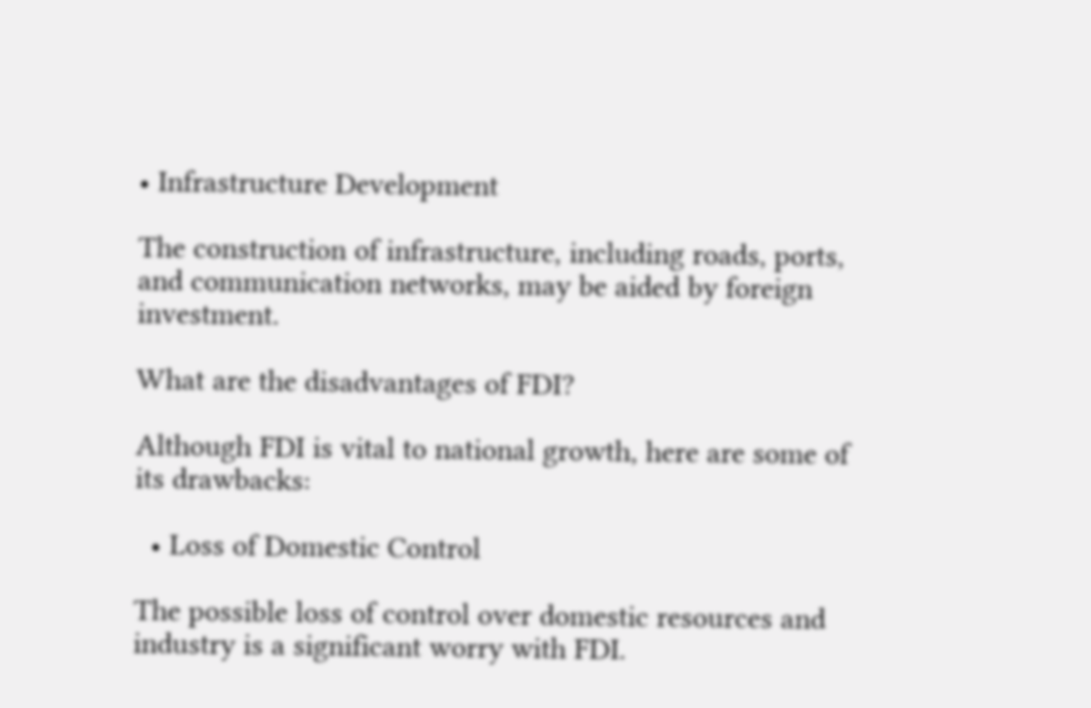• Infrastructure Development

The construction of infrastructure, including roads, ports, and communication networks, may be aided by foreign investment.

What are the disadvantages of FDI?

Although FDI is vital to national growth, here are some of its drawbacks:

  • Loss of Domestic Control

The possible loss of control over domestic resources and industry is a significant worry with FDI.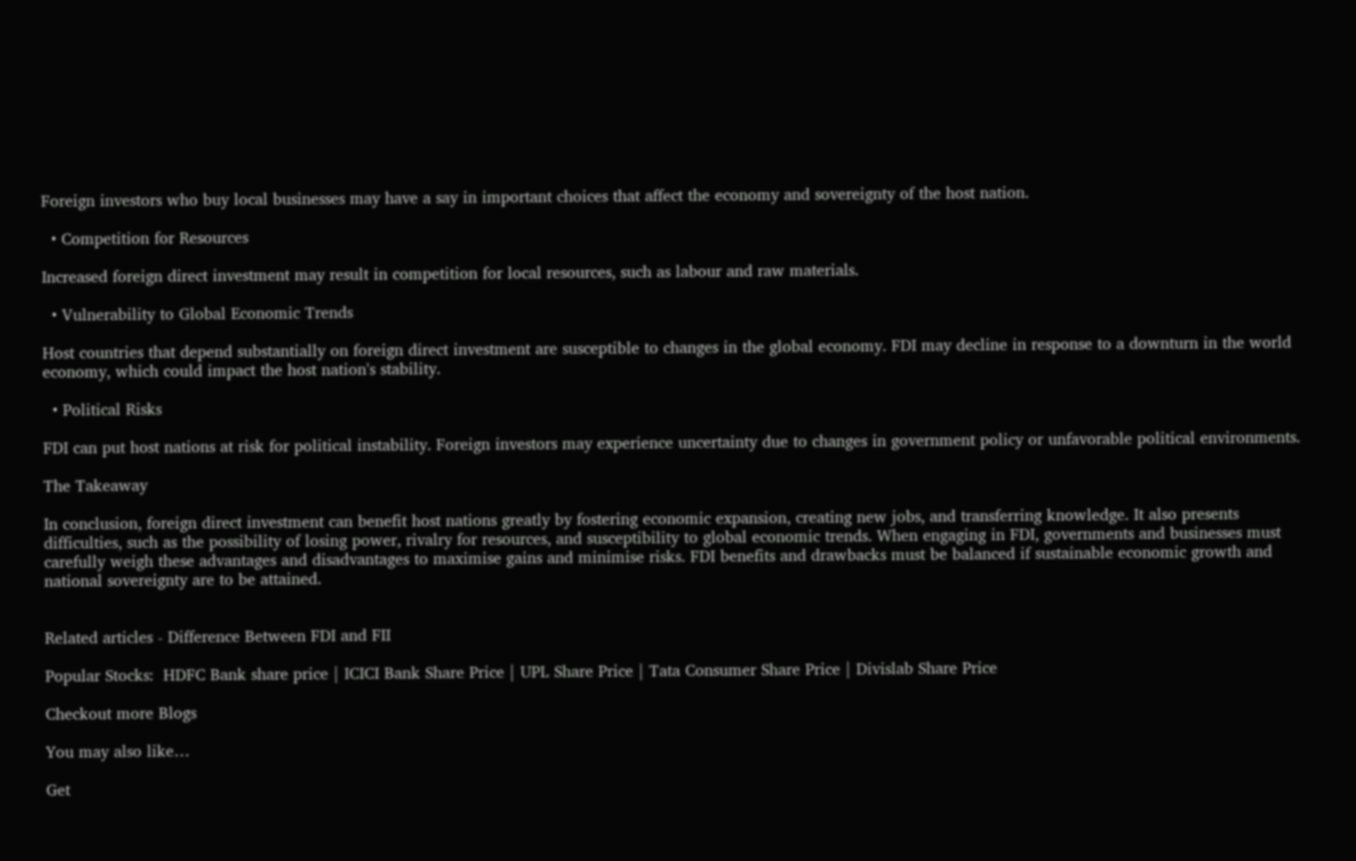Foreign investors who buy local businesses may have a say in important choices that affect the economy and sovereignty of the host nation.

  • Competition for Resources

Increased foreign direct investment may result in competition for local resources, such as labour and raw materials.

  • Vulnerability to Global Economic Trends

Host countries that depend substantially on foreign direct investment are susceptible to changes in the global economy. FDI may decline in response to a downturn in the world economy, which could impact the host nation's stability.

  • Political Risks

FDI can put host nations at risk for political instability. Foreign investors may experience uncertainty due to changes in government policy or unfavorable political environments.

The Takeaway

In conclusion, foreign direct investment can benefit host nations greatly by fostering economic expansion, creating new jobs, and transferring knowledge. It also presents difficulties, such as the possibility of losing power, rivalry for resources, and susceptibility to global economic trends. When engaging in FDI, governments and businesses must carefully weigh these advantages and disadvantages to maximise gains and minimise risks. FDI benefits and drawbacks must be balanced if sustainable economic growth and national sovereignty are to be attained.


Related articles - Difference Between FDI and FII

Popular Stocks:  HDFC Bank share price | ICICI Bank Share Price | UPL Share Price | Tata Consumer Share Price | Divislab Share Price

Checkout more Blogs

You may also like…

Get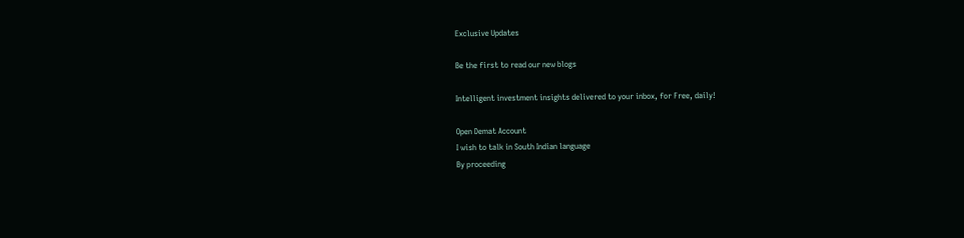Exclusive Updates

Be the first to read our new blogs

Intelligent investment insights delivered to your inbox, for Free, daily!

Open Demat Account
I wish to talk in South Indian language
By proceeding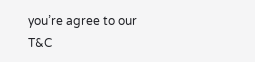you’re agree to our T&C